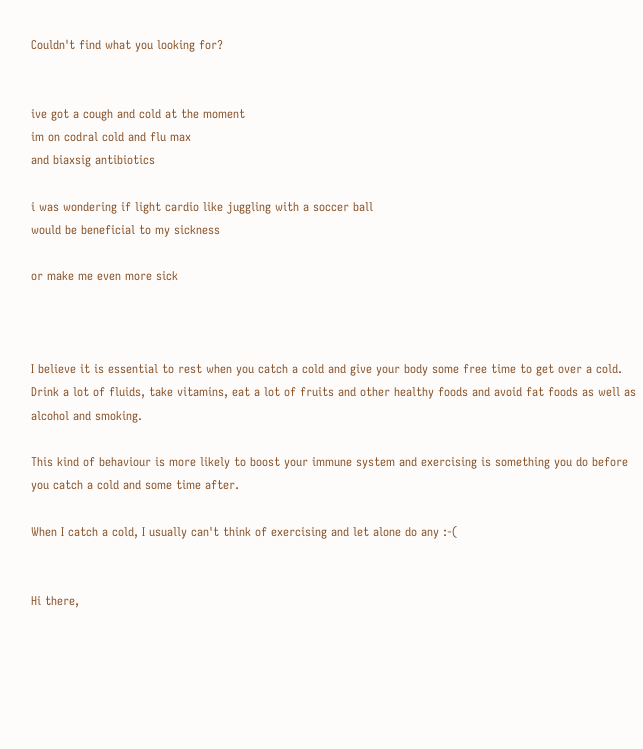Couldn't find what you looking for?


ive got a cough and cold at the moment
im on codral cold and flu max
and biaxsig antibiotics

i was wondering if light cardio like juggling with a soccer ball
would be beneficial to my sickness

or make me even more sick



I believe it is essential to rest when you catch a cold and give your body some free time to get over a cold.
Drink a lot of fluids, take vitamins, eat a lot of fruits and other healthy foods and avoid fat foods as well as alcohol and smoking.

This kind of behaviour is more likely to boost your immune system and exercising is something you do before you catch a cold and some time after.

When I catch a cold, I usually can't think of exercising and let alone do any :-(


Hi there,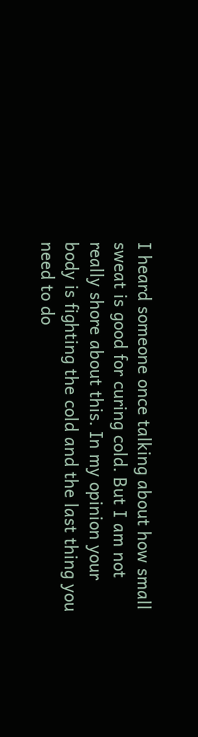I heard someone once talking about how small sweat is good for curing cold. But I am not really shore about this. In my opinion your body is fighting the cold and the last thing you need to do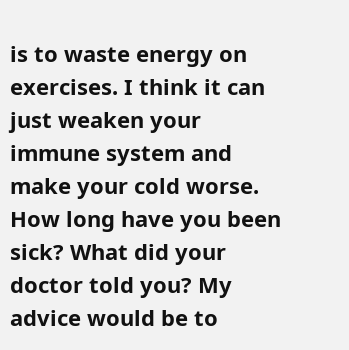is to waste energy on exercises. I think it can just weaken your immune system and make your cold worse. How long have you been sick? What did your doctor told you? My advice would be to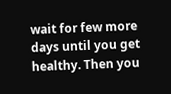wait for few more days until you get healthy. Then you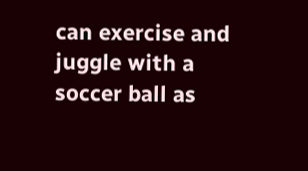can exercise and juggle with a soccer ball as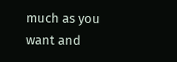much as you want and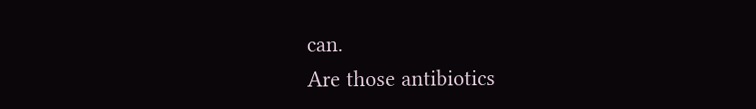can.
Are those antibiotics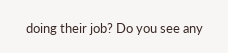doing their job? Do you see any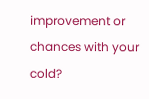improvement or chances with your cold?